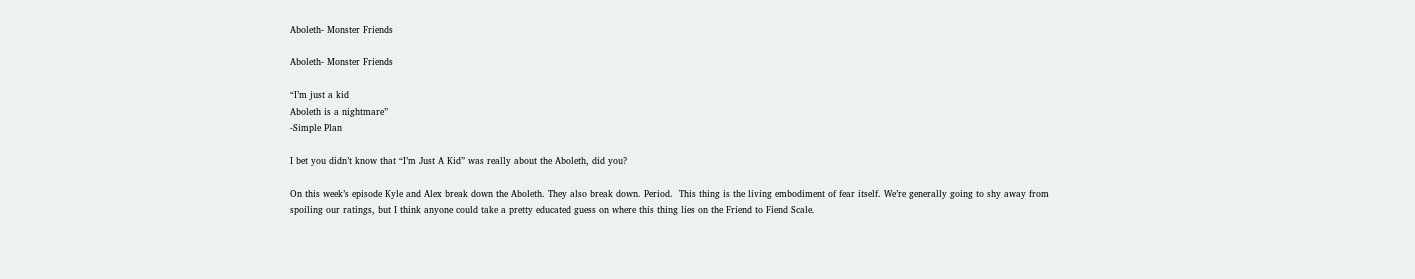Aboleth- Monster Friends

Aboleth- Monster Friends

“I’m just a kid
Aboleth is a nightmare”
-Simple Plan

I bet you didn’t know that “I’m Just A Kid” was really about the Aboleth, did you?

On this week’s episode Kyle and Alex break down the Aboleth. They also break down. Period.  This thing is the living embodiment of fear itself. We’re generally going to shy away from spoiling our ratings, but I think anyone could take a pretty educated guess on where this thing lies on the Friend to Fiend Scale.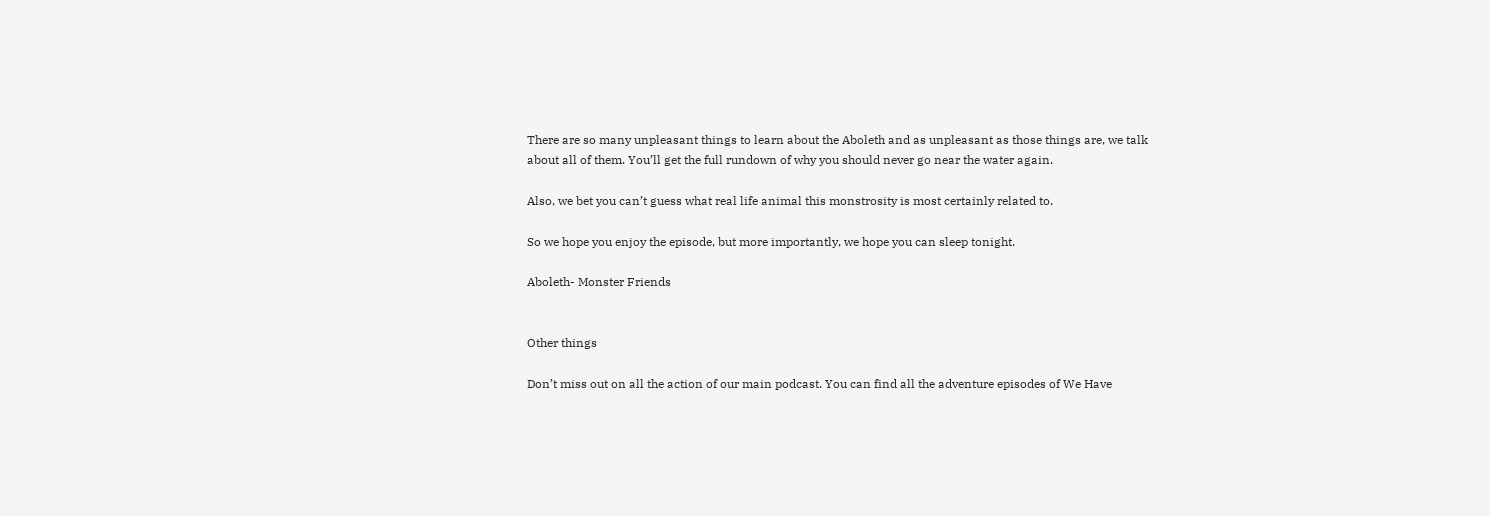There are so many unpleasant things to learn about the Aboleth and as unpleasant as those things are, we talk about all of them. You’ll get the full rundown of why you should never go near the water again.

Also, we bet you can’t guess what real life animal this monstrosity is most certainly related to.

So we hope you enjoy the episode, but more importantly, we hope you can sleep tonight.

Aboleth- Monster Friends


Other things

Don’t miss out on all the action of our main podcast. You can find all the adventure episodes of We Have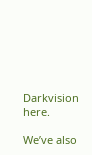Darkvision here.

We’ve also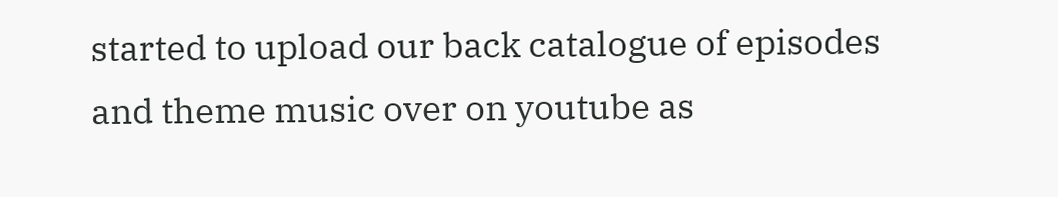started to upload our back catalogue of episodes and theme music over on youtube as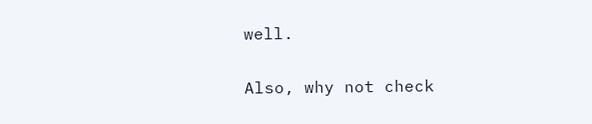well.

Also, why not check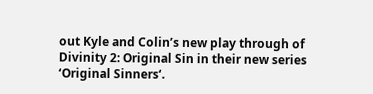out Kyle and Colin’s new play through of Divinity 2: Original Sin in their new series ‘Original Sinners‘.